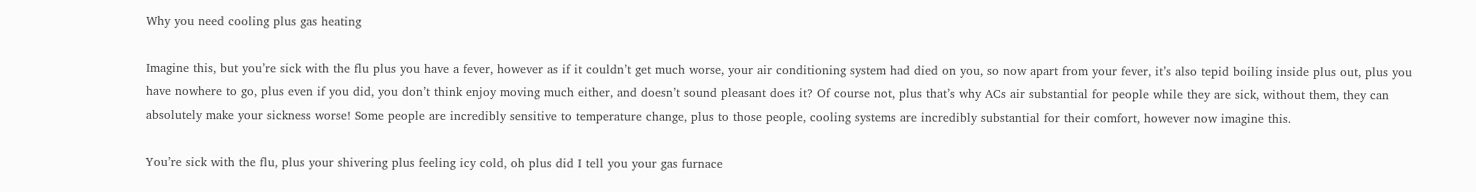Why you need cooling plus gas heating

Imagine this, but you’re sick with the flu plus you have a fever, however as if it couldn’t get much worse, your air conditioning system had died on you, so now apart from your fever, it’s also tepid boiling inside plus out, plus you have nowhere to go, plus even if you did, you don’t think enjoy moving much either, and doesn’t sound pleasant does it? Of course not, plus that’s why ACs air substantial for people while they are sick, without them, they can absolutely make your sickness worse! Some people are incredibly sensitive to temperature change, plus to those people, cooling systems are incredibly substantial for their comfort, however now imagine this.

You’re sick with the flu, plus your shivering plus feeling icy cold, oh plus did I tell you your gas furnace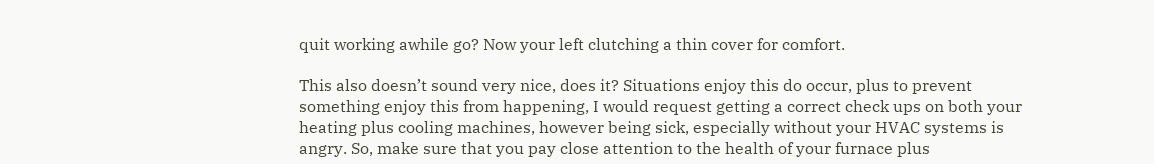quit working awhile go? Now your left clutching a thin cover for comfort.

This also doesn’t sound very nice, does it? Situations enjoy this do occur, plus to prevent something enjoy this from happening, I would request getting a correct check ups on both your heating plus cooling machines, however being sick, especially without your HVAC systems is angry. So, make sure that you pay close attention to the health of your furnace plus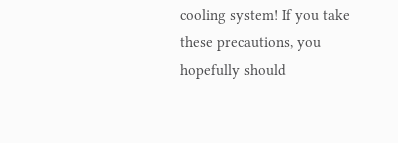cooling system! If you take these precautions, you hopefully should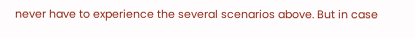never have to experience the several scenarios above. But in case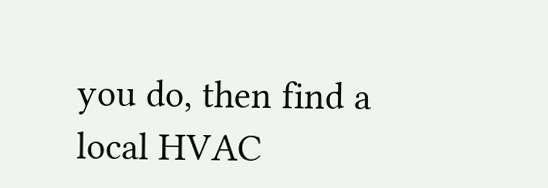you do, then find a local HVAC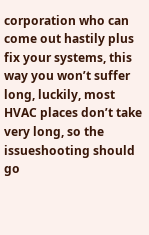corporation who can come out hastily plus fix your systems, this way you won’t suffer long, luckily, most HVAC places don’t take very long, so the issueshooting should go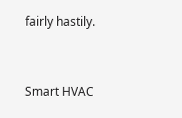fairly hastily.


Smart HVAC